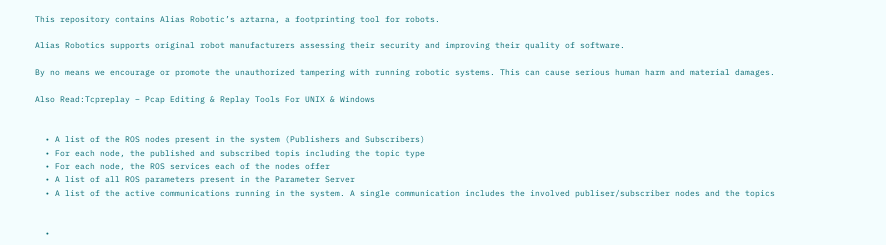This repository contains Alias Robotic’s aztarna, a footprinting tool for robots.

Alias Robotics supports original robot manufacturers assessing their security and improving their quality of software.

By no means we encourage or promote the unauthorized tampering with running robotic systems. This can cause serious human harm and material damages.

Also Read:Tcpreplay – Pcap Editing & Replay Tools For UNIX & Windows


  • A list of the ROS nodes present in the system (Publishers and Subscribers)
  • For each node, the published and subscribed topis including the topic type
  • For each node, the ROS services each of the nodes offer
  • A list of all ROS parameters present in the Parameter Server
  • A list of the active communications running in the system. A single communication includes the involved publiser/subscriber nodes and the topics


  •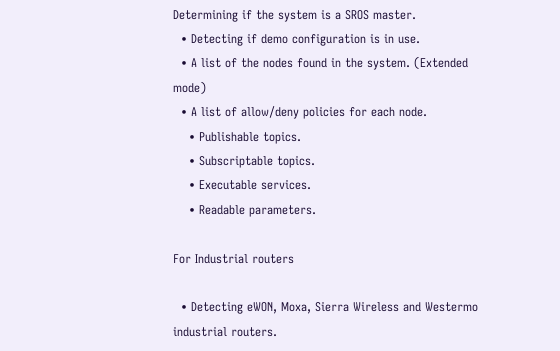Determining if the system is a SROS master.
  • Detecting if demo configuration is in use.
  • A list of the nodes found in the system. (Extended mode)
  • A list of allow/deny policies for each node.
    • Publishable topics.
    • Subscriptable topics.
    • Executable services.
    • Readable parameters.

For Industrial routers

  • Detecting eWON, Moxa, Sierra Wireless and Westermo industrial routers.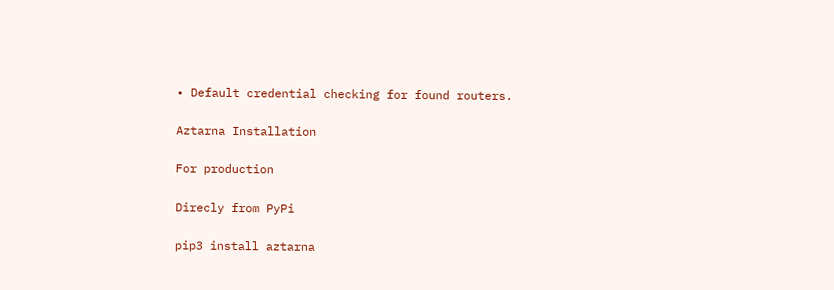• Default credential checking for found routers.

Aztarna Installation

For production

Direcly from PyPi

pip3 install aztarna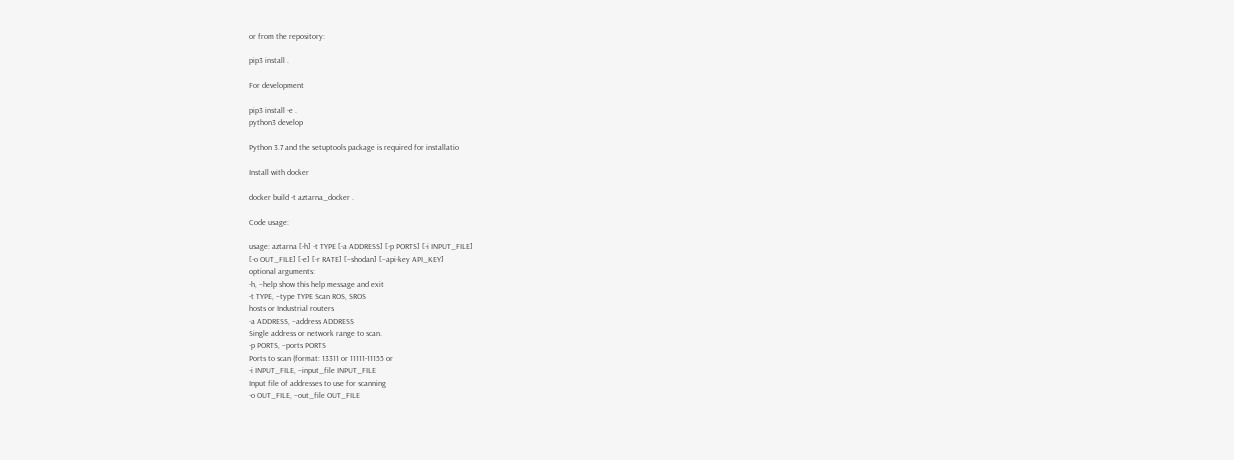or from the repository:

pip3 install .

For development

pip3 install -e .
python3 develop

Python 3.7 and the setuptools package is required for installatio

Install with docker

docker build -t aztarna_docker .

Code usage:

usage: aztarna [-h] -t TYPE [-a ADDRESS] [-p PORTS] [-i INPUT_FILE]
[-o OUT_FILE] [-e] [-r RATE] [–shodan] [–api-key API_KEY]
optional arguments:
-h, –help show this help message and exit
-t TYPE, –type TYPE Scan ROS, SROS
hosts or Industrial routers
-a ADDRESS, –address ADDRESS
Single address or network range to scan.
-p PORTS, –ports PORTS
Ports to scan (format: 13311 or 11111-11155 or
-i INPUT_FILE, –input_file INPUT_FILE
Input file of addresses to use for scanning
-o OUT_FILE, –out_file OUT_FILE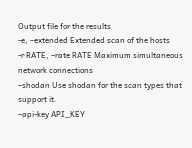Output file for the results
-e, –extended Extended scan of the hosts
-r RATE, –rate RATE Maximum simultaneous network connections
–shodan Use shodan for the scan types that support it.
–api-key API_KEY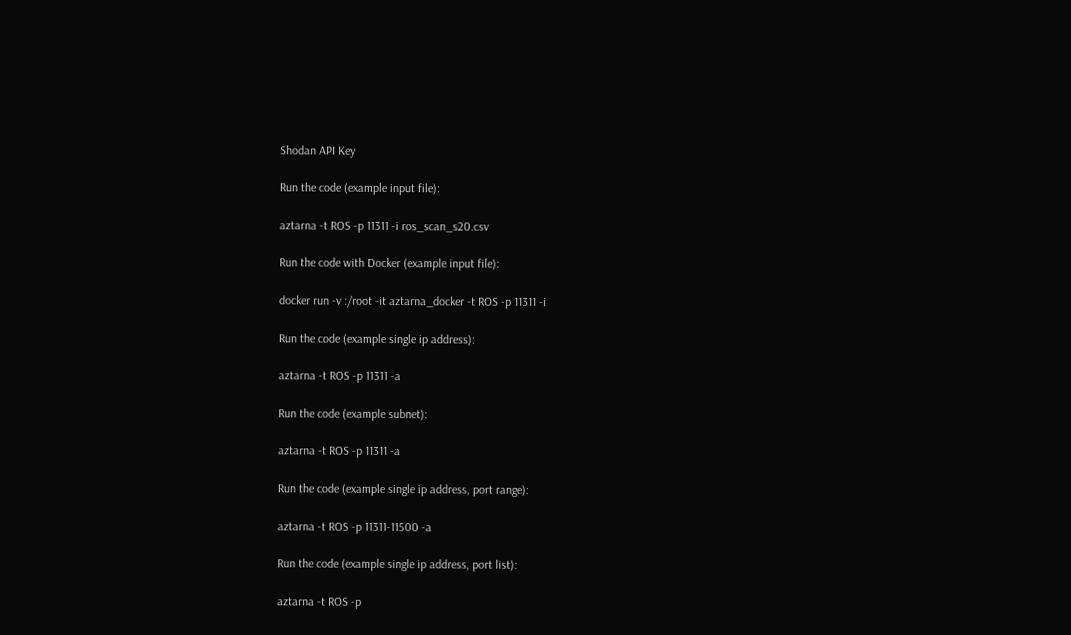Shodan API Key

Run the code (example input file):

aztarna -t ROS -p 11311 -i ros_scan_s20.csv

Run the code with Docker (example input file):

docker run -v :/root -it aztarna_docker -t ROS -p 11311 -i

Run the code (example single ip address):

aztarna -t ROS -p 11311 -a

Run the code (example subnet):

aztarna -t ROS -p 11311 -a

Run the code (example single ip address, port range):

aztarna -t ROS -p 11311-11500 -a

Run the code (example single ip address, port list):

aztarna -t ROS -p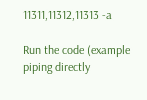11311,11312,11313 -a

Run the code (example piping directly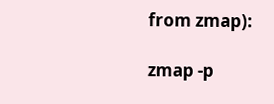from zmap):

zmap -p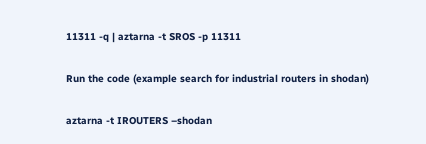11311 -q | aztarna -t SROS -p 11311

Run the code (example search for industrial routers in shodan)

aztarna -t IROUTERS –shodan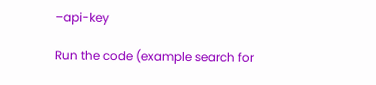–api-key

Run the code (example search for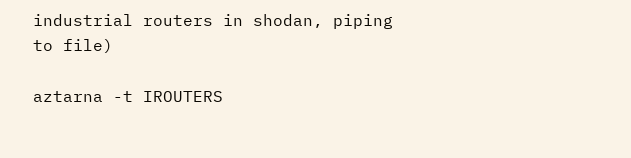industrial routers in shodan, piping to file)

aztarna -t IROUTERS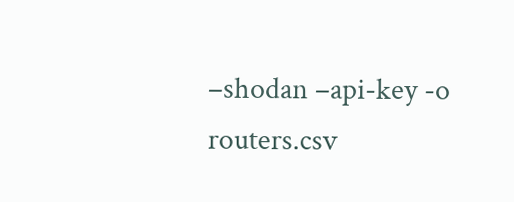–shodan –api-key -o routers.csv